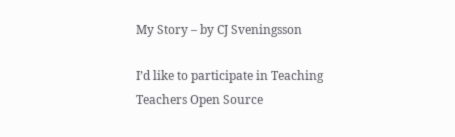My Story – by CJ Sveningsson

I’d like to participate in Teaching Teachers Open Source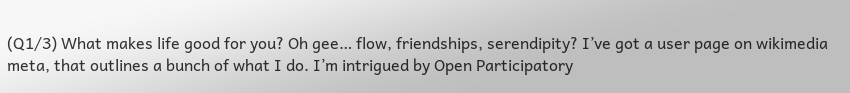(Q1/3) What makes life good for you? Oh gee… flow, friendships, serendipity? I’ve got a user page on wikimedia meta, that outlines a bunch of what I do. I’m intrigued by Open Participatory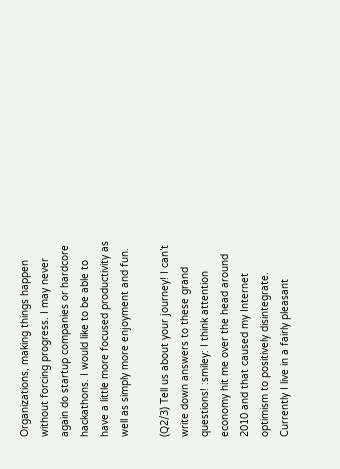Organizations, making things happen without forcing progress. I may never again do startup companies or hardcore hackathons. I would like to be able to have a little more focused productivity as well as simply more enjoyment and fun.

(Q2/3) Tell us about your journey! I can’t write down answers to these grand questions! :smiley: I think attention economy hit me over the head around 2010 and that caused my Internet optimism to positively disintegrate. Currently I live in a fairly pleasant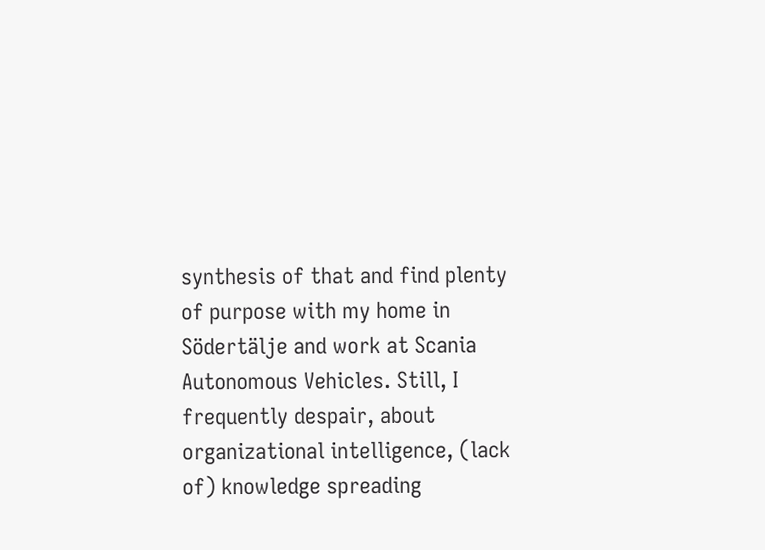synthesis of that and find plenty of purpose with my home in Södertälje and work at Scania Autonomous Vehicles. Still, I frequently despair, about organizational intelligence, (lack of) knowledge spreading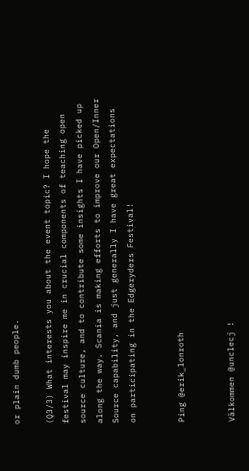or plain dumb people.

(Q3/3) What interests you about the event topic? I hope the festival may inspire me in crucial components of teaching open source culture, and to contribute some insights I have picked up along the way. Scania is making efforts to improve our Open/Inner Source capability, and just generally I have great expectations on participating in the Edgeryders Festival!


Ping @erik_lonroth


Välkommen @unclecj !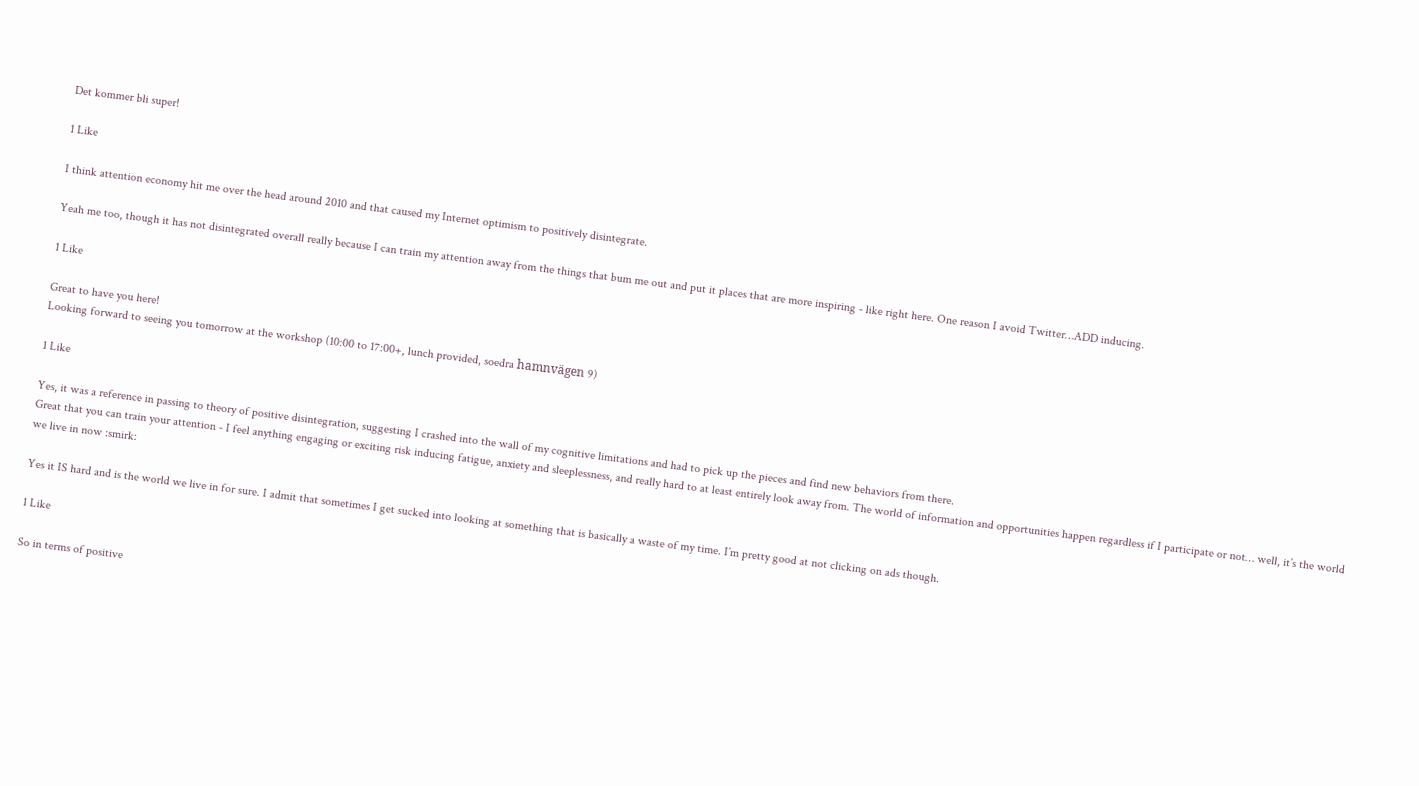Det kommer bli super!

1 Like

I think attention economy hit me over the head around 2010 and that caused my Internet optimism to positively disintegrate.

Yeah me too, though it has not disintegrated overall really because I can train my attention away from the things that bum me out and put it places that are more inspiring - like right here. One reason I avoid Twitter…ADD inducing.

1 Like

Great to have you here!
Looking forward to seeing you tomorrow at the workshop (10:00 to 17:00+, lunch provided, soedra hamnvägen 9)

1 Like

Yes, it was a reference in passing to theory of positive disintegration, suggesting I crashed into the wall of my cognitive limitations and had to pick up the pieces and find new behaviors from there.
Great that you can train your attention - I feel anything engaging or exciting risk inducing fatigue, anxiety and sleeplessness, and really hard to at least entirely look away from. The world of information and opportunities happen regardless if I participate or not… well, it’s the world we live in now :smirk:

Yes it IS hard and is the world we live in for sure. I admit that sometimes I get sucked into looking at something that is basically a waste of my time. I’m pretty good at not clicking on ads though.

1 Like

So in terms of positive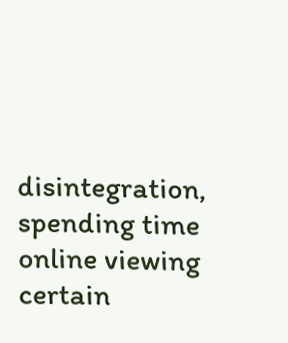disintegration, spending time online viewing certain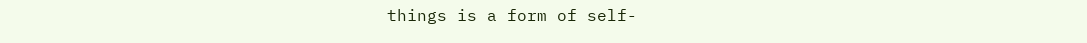things is a form of self-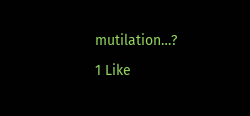mutilation…?

1 Like